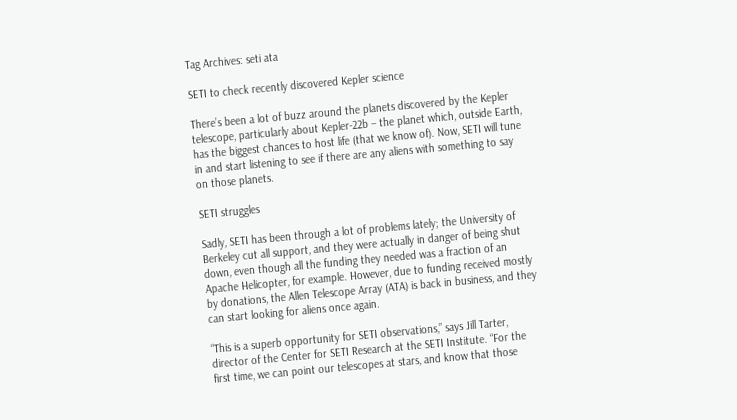Tag Archives: seti ata

SETI to check recently discovered Kepler science

There’s been a lot of buzz around the planets discovered by the Kepler telescope, particularly about Kepler-22b – the planet which, outside Earth, has the biggest chances to host life (that we know of). Now, SETI will tune in and start listening to see if there are any aliens with something to say on those planets.

SETI struggles

Sadly, SETI has been through a lot of problems lately; the University of Berkeley cut all support, and they were actually in danger of being shut down, even though all the funding they needed was a fraction of an Apache Helicopter, for example. However, due to funding received mostly by donations, the Allen Telescope Array (ATA) is back in business, and they can start looking for aliens once again.

“This is a superb opportunity for SETI observations,” says Jill Tarter, director of the Center for SETI Research at the SETI Institute. “For the first time, we can point our telescopes at stars, and know that those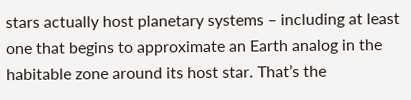stars actually host planetary systems – including at least one that begins to approximate an Earth analog in the habitable zone around its host star. That’s the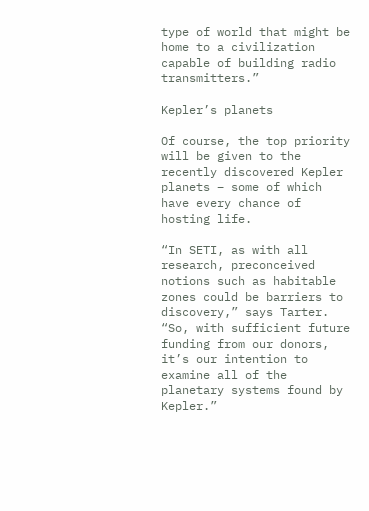type of world that might be home to a civilization capable of building radio transmitters.”

Kepler’s planets

Of course, the top priority will be given to the recently discovered Kepler planets – some of which have every chance of hosting life.

“In SETI, as with all research, preconceived notions such as habitable zones could be barriers to discovery,” says Tarter. “So, with sufficient future funding from our donors, it’s our intention to examine all of the planetary systems found by Kepler.”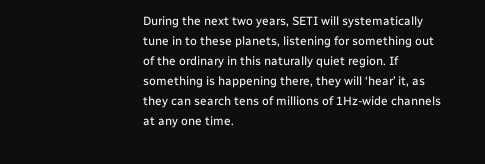During the next two years, SETI will systematically tune in to these planets, listening for something out of the ordinary in this naturally quiet region. If something is happening there, they will ‘hear’ it, as they can search tens of millions of 1Hz-wide channels at any one time.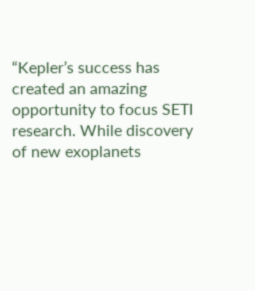“Kepler’s success has created an amazing opportunity to focus SETI research. While discovery of new exoplanets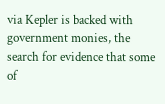via Kepler is backed with government monies, the search for evidence that some of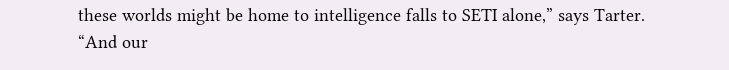these worlds might be home to intelligence falls to SETI alone,” says Tarter. “And our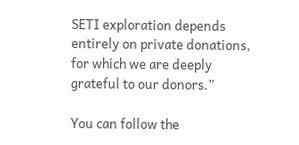SETI exploration depends entirely on private donations, for which we are deeply grateful to our donors.”

You can follow the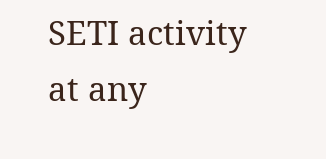SETI activity at any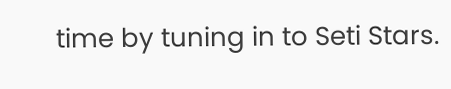time by tuning in to Seti Stars.